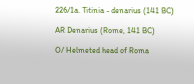226/1a. Titinia - denarius (141 BC)

AR Denarius (Rome, 141 BC)

O/ Helmeted head of Roma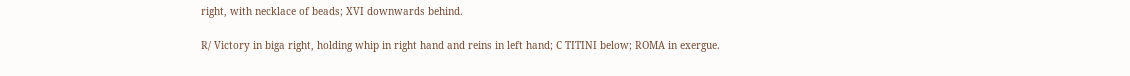right, with necklace of beads; XVI downwards behind.

R/ Victory in biga right, holding whip in right hand and reins in left hand; C TITINI below; ROMA in exergue.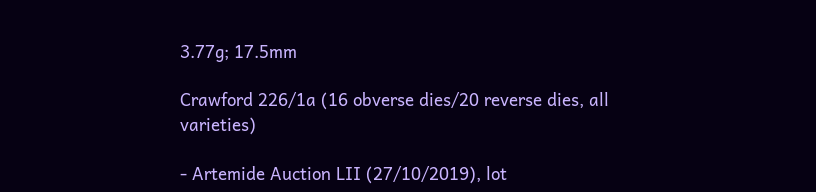3.77g; 17.5mm

Crawford 226/1a (16 obverse dies/20 reverse dies, all varieties)

- Artemide Auction LII (27/10/2019), lot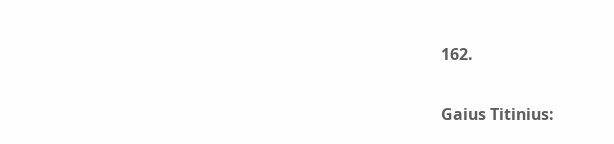162.

Gaius Titinius: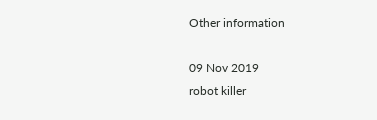Other information

09 Nov 2019
robot killer